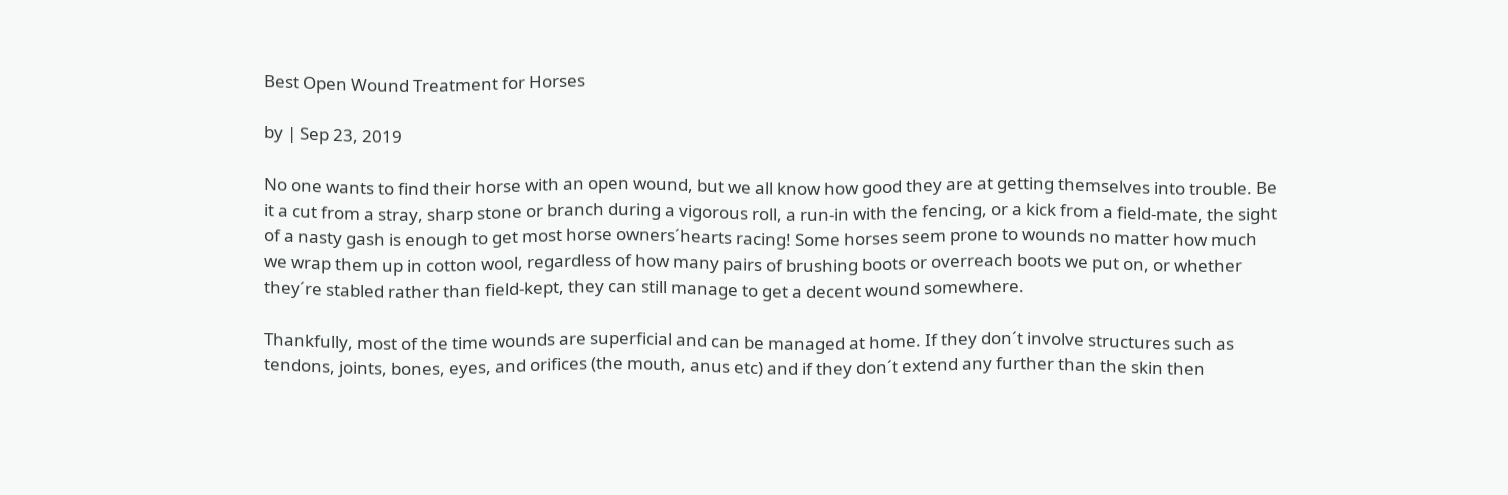Best Open Wound Treatment for Horses

by | Sep 23, 2019

No one wants to find their horse with an open wound, but we all know how good they are at getting themselves into trouble. Be it a cut from a stray, sharp stone or branch during a vigorous roll, a run-in with the fencing, or a kick from a field-mate, the sight of a nasty gash is enough to get most horse owners´hearts racing! Some horses seem prone to wounds no matter how much we wrap them up in cotton wool, regardless of how many pairs of brushing boots or overreach boots we put on, or whether they´re stabled rather than field-kept, they can still manage to get a decent wound somewhere.

Thankfully, most of the time wounds are superficial and can be managed at home. If they don´t involve structures such as tendons, joints, bones, eyes, and orifices (the mouth, anus etc) and if they don´t extend any further than the skin then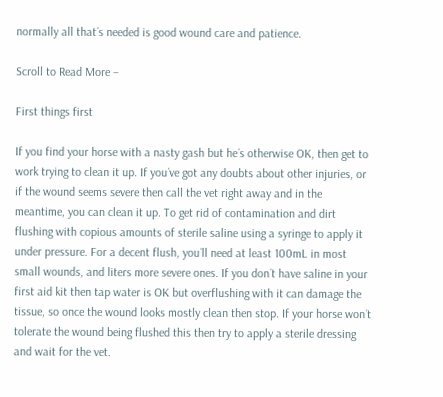normally all that´s needed is good wound care and patience.

Scroll to Read More –

First things first

If you find your horse with a nasty gash but he´s otherwise OK, then get to work trying to clean it up. If you´ve got any doubts about other injuries, or if the wound seems severe then call the vet right away and in the meantime, you can clean it up. To get rid of contamination and dirt flushing with copious amounts of sterile saline using a syringe to apply it under pressure. For a decent flush, you´ll need at least 100mL in most small wounds, and liters more severe ones. If you don´t have saline in your first aid kit then tap water is OK but overflushing with it can damage the tissue, so once the wound looks mostly clean then stop. If your horse won´t tolerate the wound being flushed this then try to apply a sterile dressing and wait for the vet.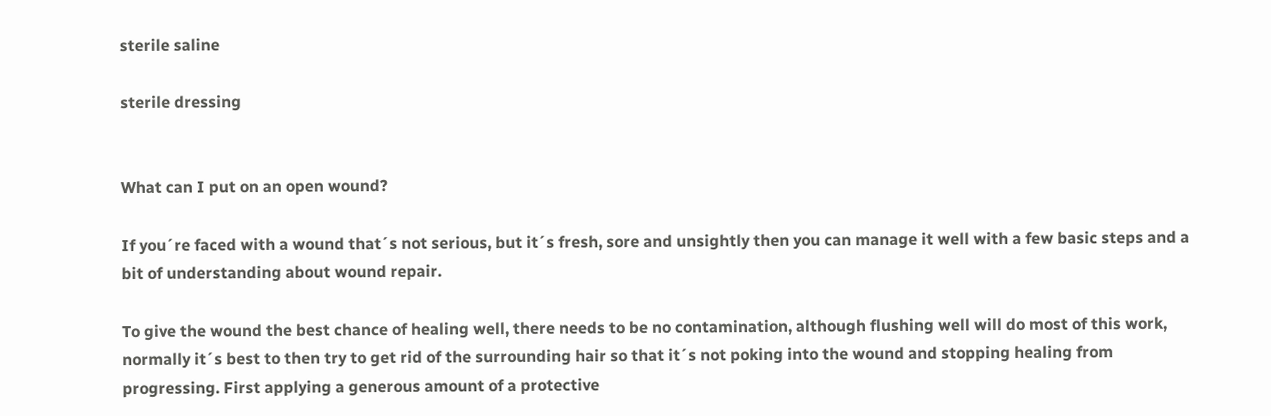sterile saline

sterile dressing


What can I put on an open wound?

If you´re faced with a wound that´s not serious, but it´s fresh, sore and unsightly then you can manage it well with a few basic steps and a bit of understanding about wound repair.

To give the wound the best chance of healing well, there needs to be no contamination, although flushing well will do most of this work, normally it´s best to then try to get rid of the surrounding hair so that it´s not poking into the wound and stopping healing from progressing. First applying a generous amount of a protective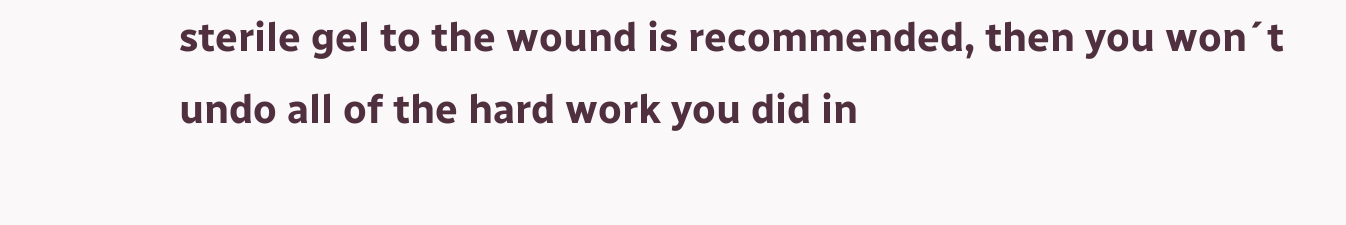sterile gel to the wound is recommended, then you won´t undo all of the hard work you did in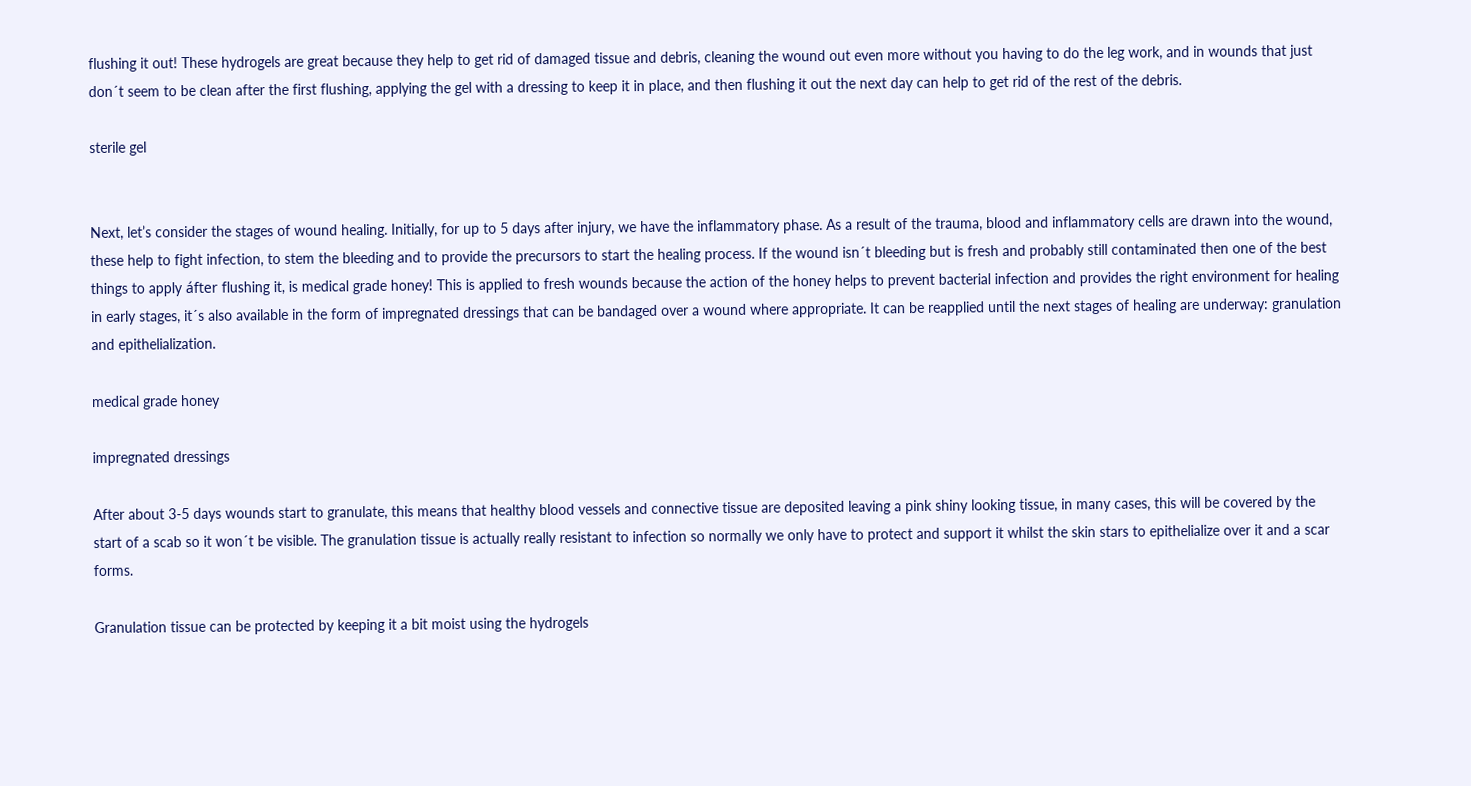flushing it out! These hydrogels are great because they help to get rid of damaged tissue and debris, cleaning the wound out even more without you having to do the leg work, and in wounds that just don´t seem to be clean after the first flushing, applying the gel with a dressing to keep it in place, and then flushing it out the next day can help to get rid of the rest of the debris.

sterile gel


Next, let’s consider the stages of wound healing. Initially, for up to 5 days after injury, we have the inflammatory phase. As a result of the trauma, blood and inflammatory cells are drawn into the wound, these help to fight infection, to stem the bleeding and to provide the precursors to start the healing process. If the wound isn´t bleeding but is fresh and probably still contaminated then one of the best things to apply áfter flushing it, is medical grade honey! This is applied to fresh wounds because the action of the honey helps to prevent bacterial infection and provides the right environment for healing in early stages, it´s also available in the form of impregnated dressings that can be bandaged over a wound where appropriate. It can be reapplied until the next stages of healing are underway: granulation and epithelialization.

medical grade honey

impregnated dressings

After about 3-5 days wounds start to granulate, this means that healthy blood vessels and connective tissue are deposited leaving a pink shiny looking tissue, in many cases, this will be covered by the start of a scab so it won´t be visible. The granulation tissue is actually really resistant to infection so normally we only have to protect and support it whilst the skin stars to epithelialize over it and a scar forms.

Granulation tissue can be protected by keeping it a bit moist using the hydrogels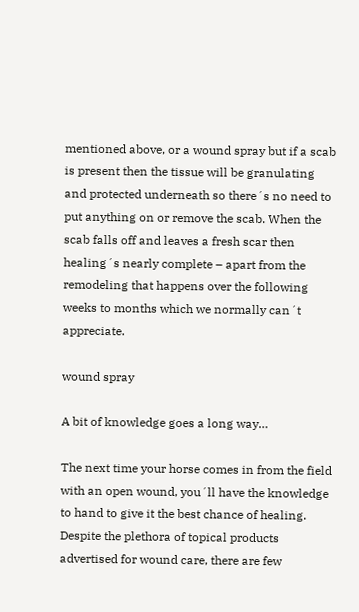mentioned above, or a wound spray but if a scab is present then the tissue will be granulating and protected underneath so there´s no need to put anything on or remove the scab. When the scab falls off and leaves a fresh scar then healing´s nearly complete – apart from the remodeling that happens over the following weeks to months which we normally can´t appreciate.

wound spray

A bit of knowledge goes a long way…

The next time your horse comes in from the field with an open wound, you´ll have the knowledge to hand to give it the best chance of healing. Despite the plethora of topical products advertised for wound care, there are few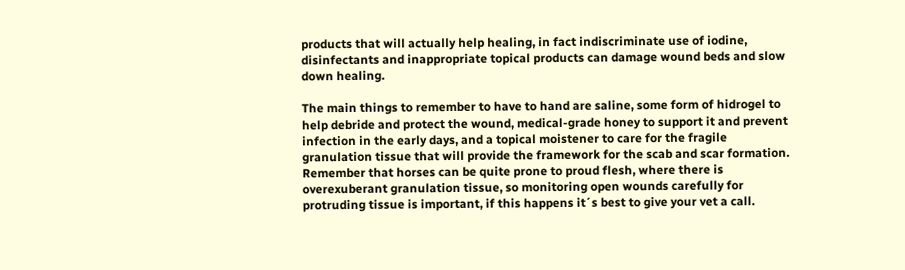products that will actually help healing, in fact indiscriminate use of iodine, disinfectants and inappropriate topical products can damage wound beds and slow down healing.

The main things to remember to have to hand are saline, some form of hidrogel to help debride and protect the wound, medical-grade honey to support it and prevent infection in the early days, and a topical moistener to care for the fragile granulation tissue that will provide the framework for the scab and scar formation. Remember that horses can be quite prone to proud flesh, where there is overexuberant granulation tissue, so monitoring open wounds carefully for protruding tissue is important, if this happens it´s best to give your vet a call.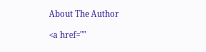About The Author

<a href=""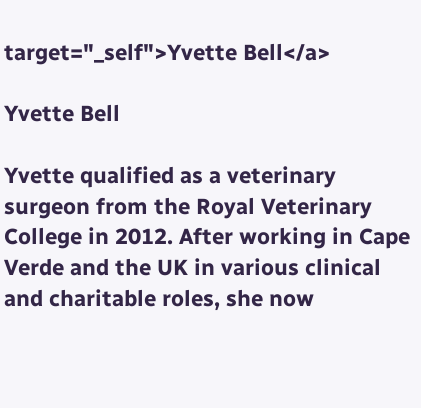target="_self">Yvette Bell</a>

Yvette Bell

Yvette qualified as a veterinary surgeon from the Royal Veterinary College in 2012. After working in Cape Verde and the UK in various clinical and charitable roles, she now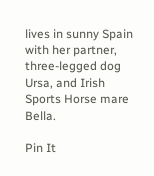lives in sunny Spain with her partner, three-legged dog Ursa, and Irish Sports Horse mare Bella.

Pin It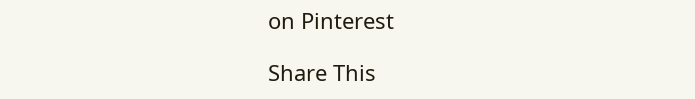on Pinterest

Share This